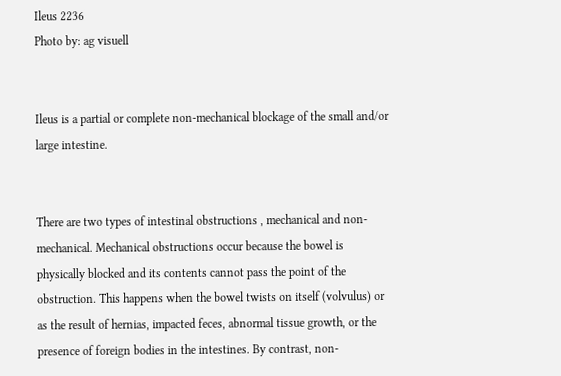Ileus 2236
Photo by: ag visuell


Ileus is a partial or complete non-mechanical blockage of the small and/or large intestine.


There are two types of intestinal obstructions , mechanical and non-mechanical. Mechanical obstructions occur because the bowel is physically blocked and its contents cannot pass the point of the obstruction. This happens when the bowel twists on itself (volvulus) or as the result of hernias, impacted feces, abnormal tissue growth, or the presence of foreign bodies in the intestines. By contrast, non-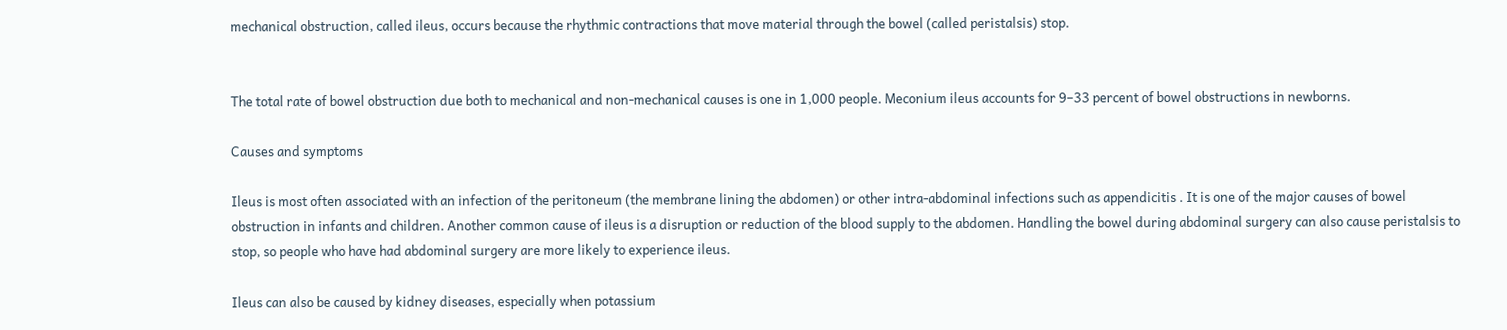mechanical obstruction, called ileus, occurs because the rhythmic contractions that move material through the bowel (called peristalsis) stop.


The total rate of bowel obstruction due both to mechanical and non-mechanical causes is one in 1,000 people. Meconium ileus accounts for 9–33 percent of bowel obstructions in newborns.

Causes and symptoms

Ileus is most often associated with an infection of the peritoneum (the membrane lining the abdomen) or other intra-abdominal infections such as appendicitis . It is one of the major causes of bowel obstruction in infants and children. Another common cause of ileus is a disruption or reduction of the blood supply to the abdomen. Handling the bowel during abdominal surgery can also cause peristalsis to stop, so people who have had abdominal surgery are more likely to experience ileus.

Ileus can also be caused by kidney diseases, especially when potassium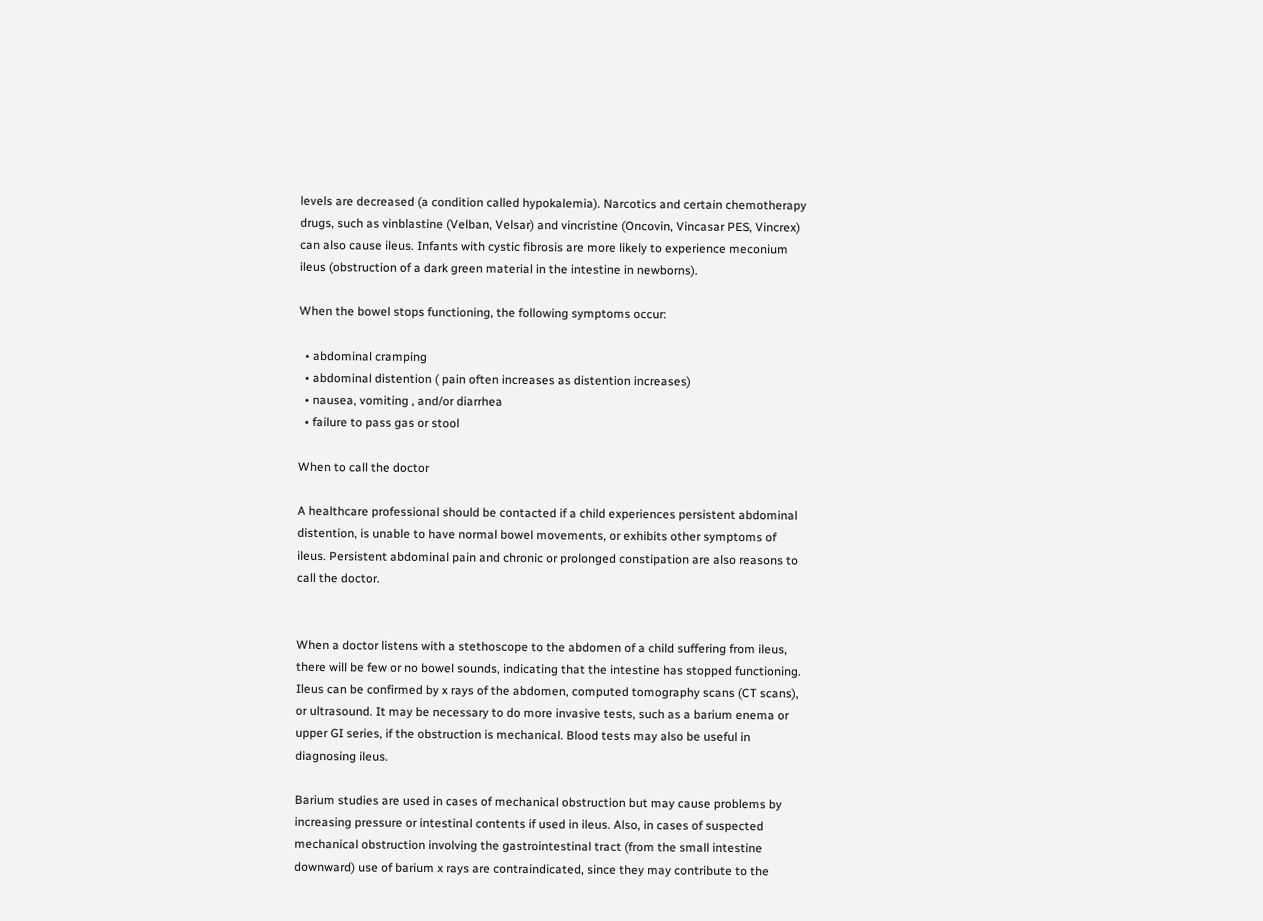levels are decreased (a condition called hypokalemia). Narcotics and certain chemotherapy drugs, such as vinblastine (Velban, Velsar) and vincristine (Oncovin, Vincasar PES, Vincrex) can also cause ileus. Infants with cystic fibrosis are more likely to experience meconium ileus (obstruction of a dark green material in the intestine in newborns).

When the bowel stops functioning, the following symptoms occur:

  • abdominal cramping
  • abdominal distention ( pain often increases as distention increases)
  • nausea, vomiting , and/or diarrhea
  • failure to pass gas or stool

When to call the doctor

A healthcare professional should be contacted if a child experiences persistent abdominal distention, is unable to have normal bowel movements, or exhibits other symptoms of ileus. Persistent abdominal pain and chronic or prolonged constipation are also reasons to call the doctor.


When a doctor listens with a stethoscope to the abdomen of a child suffering from ileus, there will be few or no bowel sounds, indicating that the intestine has stopped functioning. Ileus can be confirmed by x rays of the abdomen, computed tomography scans (CT scans), or ultrasound. It may be necessary to do more invasive tests, such as a barium enema or upper GI series, if the obstruction is mechanical. Blood tests may also be useful in diagnosing ileus.

Barium studies are used in cases of mechanical obstruction but may cause problems by increasing pressure or intestinal contents if used in ileus. Also, in cases of suspected mechanical obstruction involving the gastrointestinal tract (from the small intestine downward) use of barium x rays are contraindicated, since they may contribute to the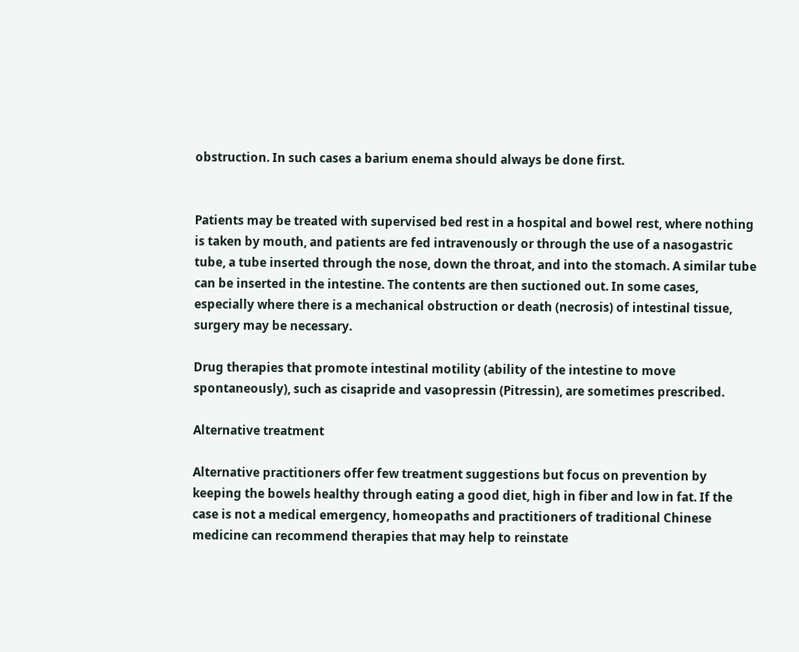obstruction. In such cases a barium enema should always be done first.


Patients may be treated with supervised bed rest in a hospital and bowel rest, where nothing is taken by mouth, and patients are fed intravenously or through the use of a nasogastric tube, a tube inserted through the nose, down the throat, and into the stomach. A similar tube can be inserted in the intestine. The contents are then suctioned out. In some cases, especially where there is a mechanical obstruction or death (necrosis) of intestinal tissue, surgery may be necessary.

Drug therapies that promote intestinal motility (ability of the intestine to move spontaneously), such as cisapride and vasopressin (Pitressin), are sometimes prescribed.

Alternative treatment

Alternative practitioners offer few treatment suggestions but focus on prevention by keeping the bowels healthy through eating a good diet, high in fiber and low in fat. If the case is not a medical emergency, homeopaths and practitioners of traditional Chinese medicine can recommend therapies that may help to reinstate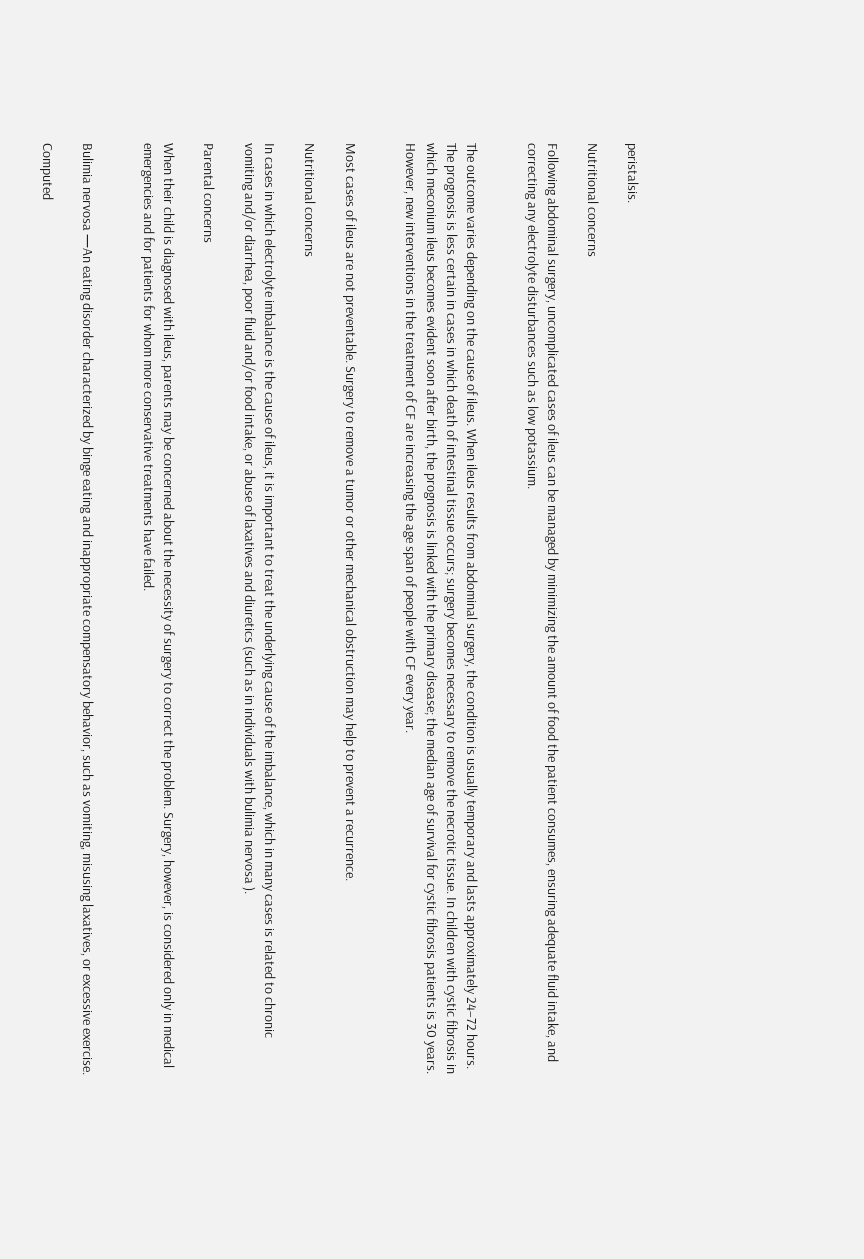peristalsis.

Nutritional concerns

Following abdominal surgery, uncomplicated cases of ileus can be managed by minimizing the amount of food the patient consumes, ensuring adequate fluid intake, and correcting any electrolyte disturbances such as low potassium.


The outcome varies depending on the cause of ileus. When ileus results from abdominal surgery, the condition is usually temporary and lasts approximately 24–72 hours. The prognosis is less certain in cases in which death of intestinal tissue occurs; surgery becomes necessary to remove the necrotic tissue. In children with cystic fibrosis in which meconium ileus becomes evident soon after birth, the prognosis is linked with the primary disease; the median age of survival for cystic fibrosis patients is 30 years. However, new interventions in the treatment of CF are increasing the age span of people with CF every year.


Most cases of ileus are not preventable. Surgery to remove a tumor or other mechanical obstruction may help to prevent a recurrence.

Nutritional concerns

In cases in which electrolyte imbalance is the cause of ileus, it is important to treat the underlying cause of the imbalance, which in many cases is related to chronic vomiting and/or diarrhea, poor fluid and/or food intake, or abuse of laxatives and diuretics (such as in individuals with bulimia nervosa ).

Parental concerns

When their child is diagnosed with ileus, parents may be concerned about the necessity of surgery to correct the problem. Surgery, however, is considered only in medical emergencies and for patients for whom more conservative treatments have failed.


Bulimia nervosa —An eating disorder characterized by binge eating and inappropriate compensatory behavior, such as vomiting, misusing laxatives, or excessive exercise.

Computed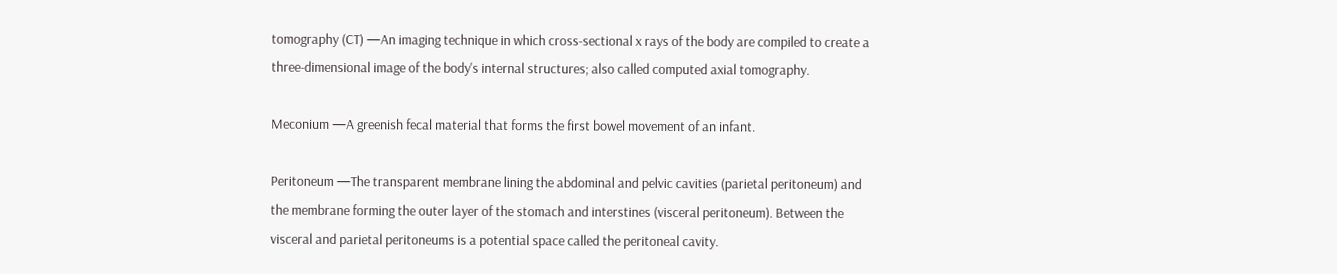tomography (CT) —An imaging technique in which cross-sectional x rays of the body are compiled to create a three-dimensional image of the body's internal structures; also called computed axial tomography.

Meconium —A greenish fecal material that forms the first bowel movement of an infant.

Peritoneum —The transparent membrane lining the abdominal and pelvic cavities (parietal peritoneum) and the membrane forming the outer layer of the stomach and interstines (visceral peritoneum). Between the visceral and parietal peritoneums is a potential space called the peritoneal cavity.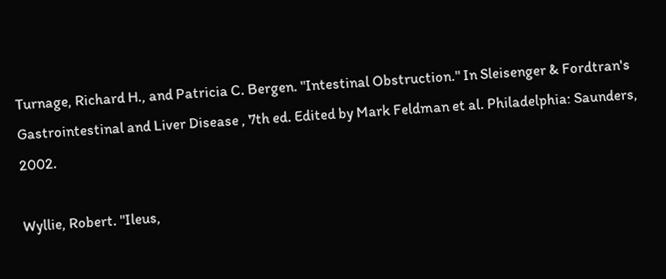Turnage, Richard H., and Patricia C. Bergen. "Intestinal Obstruction." In Sleisenger & Fordtran's Gastrointestinal and Liver Disease , 7th ed. Edited by Mark Feldman et al. Philadelphia: Saunders, 2002.

Wyllie, Robert. "Ileus,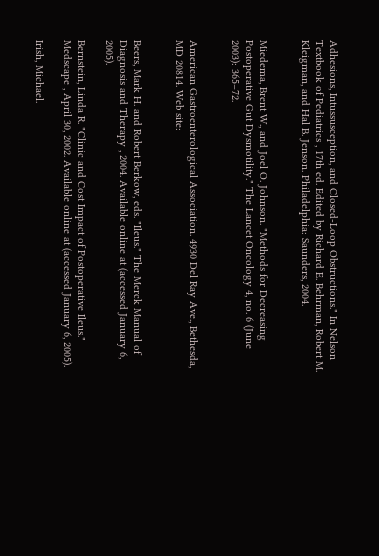Adhesions, Intussusception, and Closed-Loop Obstructions." In Nelson Textbook of Pediatrics , 17th ed. Edited by Richard E. Behrman, Robert M. Kleigman, and Hal B. Jenson. Philadelphia: Saunders, 2004.


Miedema, Brent W., and Joel O. Johnson. "Methods for Decreasing Postoperative Gut Dysmotility." The Lancet Oncology 4, no. 6 (June 2003): 365–72.


American Gastroenterological Association. 4930 Del Ray Ave., Bethesda, MD 20814. Web site:


Beers, Mark H. and Robert Berkow, eds. "Ileus." The Merck Manual of Diagnosis and Therapy , 2004. Available online at (accessed January 6, 2005).

Bernstein, Linda R. "Clinic and Cost Impact of Postoperative Ileus." Medscape , April 30, 2002. Available online at (accessed January 6, 2005).

Irish, Michael.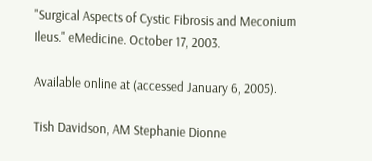"Surgical Aspects of Cystic Fibrosis and Meconium Ileus." eMedicine. October 17, 2003.

Available online at (accessed January 6, 2005).

Tish Davidson, AM Stephanie Dionne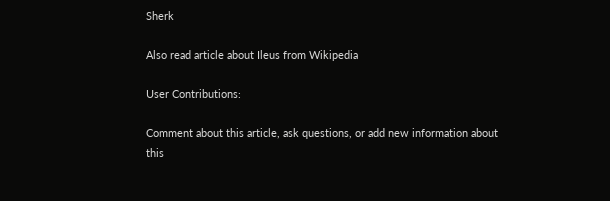Sherk

Also read article about Ileus from Wikipedia

User Contributions:

Comment about this article, ask questions, or add new information about this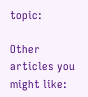topic:

Other articles you might like: